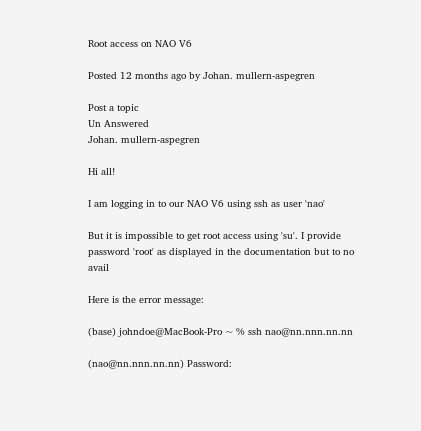Root access on NAO V6

Posted 12 months ago by Johan. mullern-aspegren

Post a topic
Un Answered
Johan. mullern-aspegren

Hi all!

I am logging in to our NAO V6 using ssh as user 'nao'

But it is impossible to get root access using 'su'. I provide password 'root' as displayed in the documentation but to no avail

Here is the error message:

(base) johndoe@MacBook-Pro ~ % ssh nao@nn.nnn.nn.nn

(nao@nn.nnn.nn.nn) Password: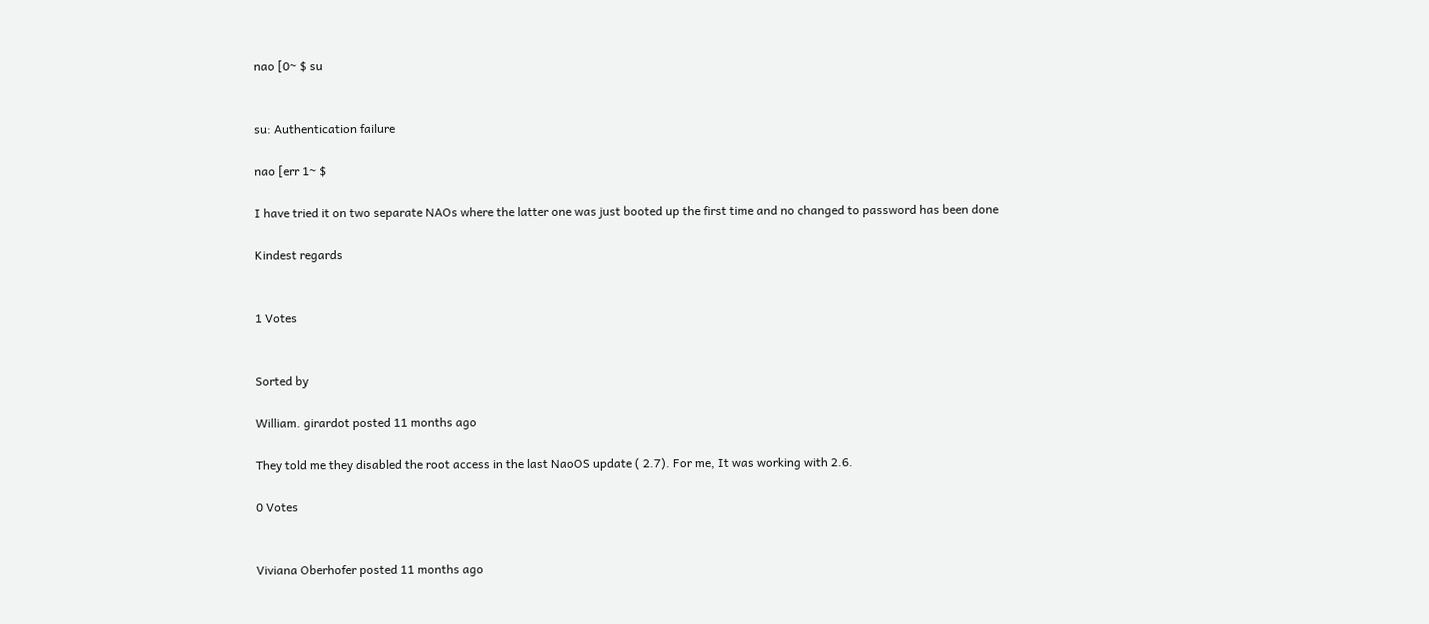nao [0~ $ su


su: Authentication failure

nao [err 1~ $

I have tried it on two separate NAOs where the latter one was just booted up the first time and no changed to password has been done

Kindest regards


1 Votes


Sorted by

William. girardot posted 11 months ago

They told me they disabled the root access in the last NaoOS update ( 2.7). For me, It was working with 2.6.

0 Votes


Viviana Oberhofer posted 11 months ago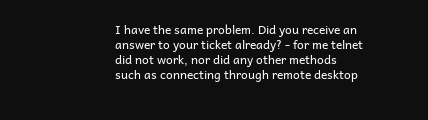I have the same problem. Did you receive an answer to your ticket already? - for me telnet did not work, nor did any other methods such as connecting through remote desktop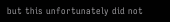but this unfortunately did not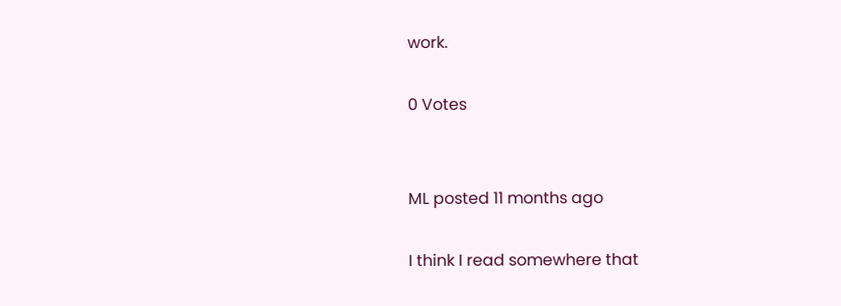work.

0 Votes


ML posted 11 months ago

I think I read somewhere that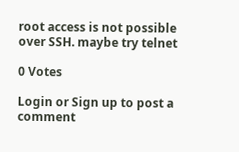root access is not possible over SSH. maybe try telnet

0 Votes

Login or Sign up to post a comment